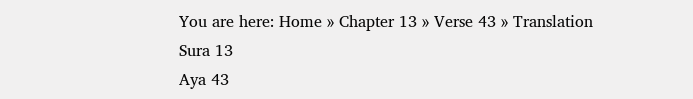You are here: Home » Chapter 13 » Verse 43 » Translation
Sura 13
Aya 43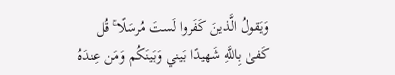وَيَقولُ الَّذينَ كَفَروا لَستَ مُرسَلًا ۚ قُل كَفىٰ بِاللَّهِ شَهيدًا بَيني وَبَينَكُم وَمَن عِندَهُ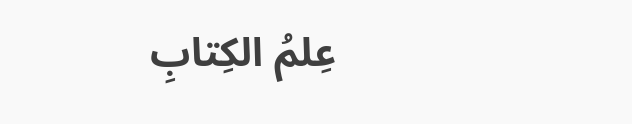عِلمُ الكِتابِ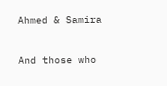Ahmed & Samira

And those who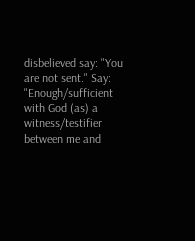disbelieved say: "You are not sent." Say: "Enough/sufficient with God (as) a witness/testifier between me and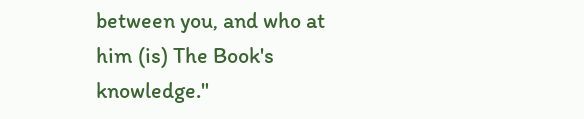between you, and who at him (is) The Book's knowledge."